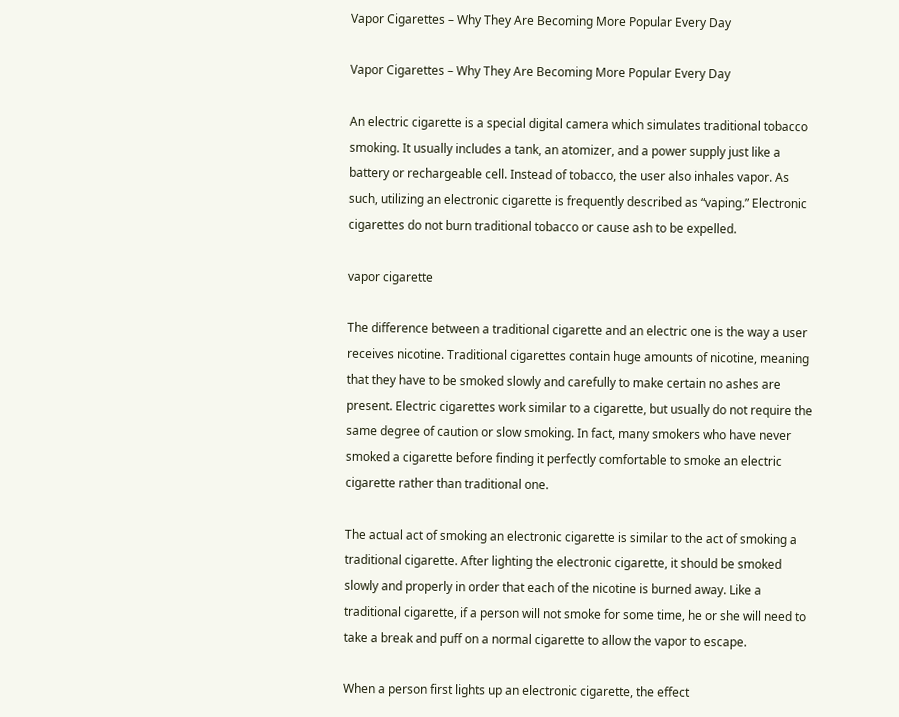Vapor Cigarettes – Why They Are Becoming More Popular Every Day

Vapor Cigarettes – Why They Are Becoming More Popular Every Day

An electric cigarette is a special digital camera which simulates traditional tobacco smoking. It usually includes a tank, an atomizer, and a power supply just like a battery or rechargeable cell. Instead of tobacco, the user also inhales vapor. As such, utilizing an electronic cigarette is frequently described as “vaping.” Electronic cigarettes do not burn traditional tobacco or cause ash to be expelled.

vapor cigarette

The difference between a traditional cigarette and an electric one is the way a user receives nicotine. Traditional cigarettes contain huge amounts of nicotine, meaning that they have to be smoked slowly and carefully to make certain no ashes are present. Electric cigarettes work similar to a cigarette, but usually do not require the same degree of caution or slow smoking. In fact, many smokers who have never smoked a cigarette before finding it perfectly comfortable to smoke an electric cigarette rather than traditional one.

The actual act of smoking an electronic cigarette is similar to the act of smoking a traditional cigarette. After lighting the electronic cigarette, it should be smoked slowly and properly in order that each of the nicotine is burned away. Like a traditional cigarette, if a person will not smoke for some time, he or she will need to take a break and puff on a normal cigarette to allow the vapor to escape.

When a person first lights up an electronic cigarette, the effect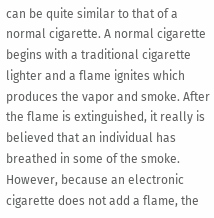can be quite similar to that of a normal cigarette. A normal cigarette begins with a traditional cigarette lighter and a flame ignites which produces the vapor and smoke. After the flame is extinguished, it really is believed that an individual has breathed in some of the smoke. However, because an electronic cigarette does not add a flame, the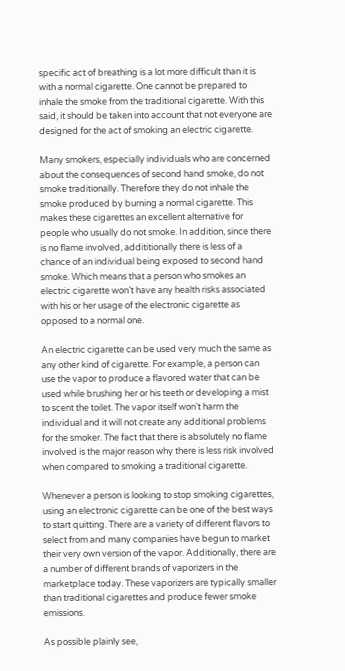specific act of breathing is a lot more difficult than it is with a normal cigarette. One cannot be prepared to inhale the smoke from the traditional cigarette. With this said, it should be taken into account that not everyone are designed for the act of smoking an electric cigarette.

Many smokers, especially individuals who are concerned about the consequences of second hand smoke, do not smoke traditionally. Therefore they do not inhale the smoke produced by burning a normal cigarette. This makes these cigarettes an excellent alternative for people who usually do not smoke. In addition, since there is no flame involved, addititionally there is less of a chance of an individual being exposed to second hand smoke. Which means that a person who smokes an electric cigarette won’t have any health risks associated with his or her usage of the electronic cigarette as opposed to a normal one.

An electric cigarette can be used very much the same as any other kind of cigarette. For example, a person can use the vapor to produce a flavored water that can be used while brushing her or his teeth or developing a mist to scent the toilet. The vapor itself won’t harm the individual and it will not create any additional problems for the smoker. The fact that there is absolutely no flame involved is the major reason why there is less risk involved when compared to smoking a traditional cigarette.

Whenever a person is looking to stop smoking cigarettes, using an electronic cigarette can be one of the best ways to start quitting. There are a variety of different flavors to select from and many companies have begun to market their very own version of the vapor. Additionally, there are a number of different brands of vaporizers in the marketplace today. These vaporizers are typically smaller than traditional cigarettes and produce fewer smoke emissions.

As possible plainly see,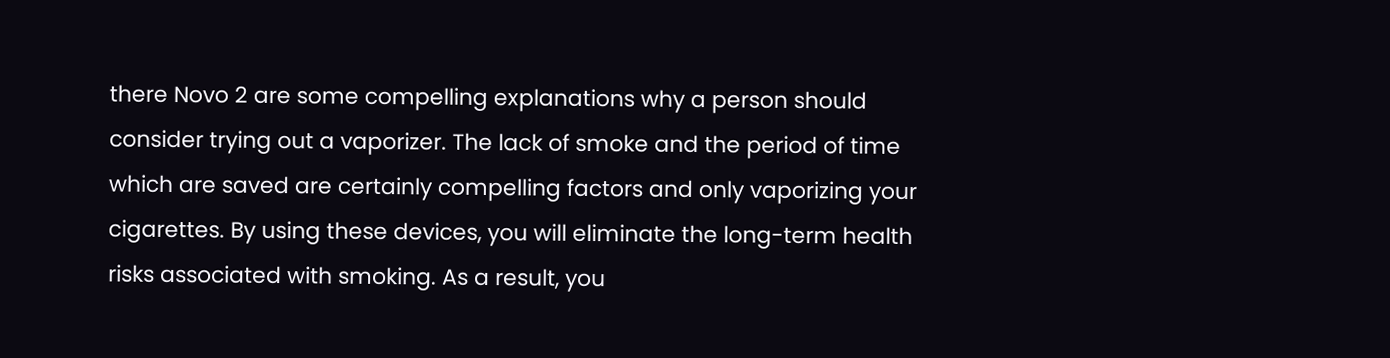there Novo 2 are some compelling explanations why a person should consider trying out a vaporizer. The lack of smoke and the period of time which are saved are certainly compelling factors and only vaporizing your cigarettes. By using these devices, you will eliminate the long-term health risks associated with smoking. As a result, you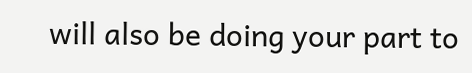will also be doing your part to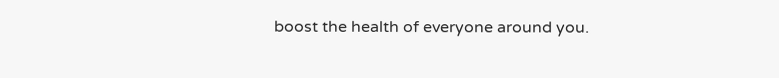boost the health of everyone around you.